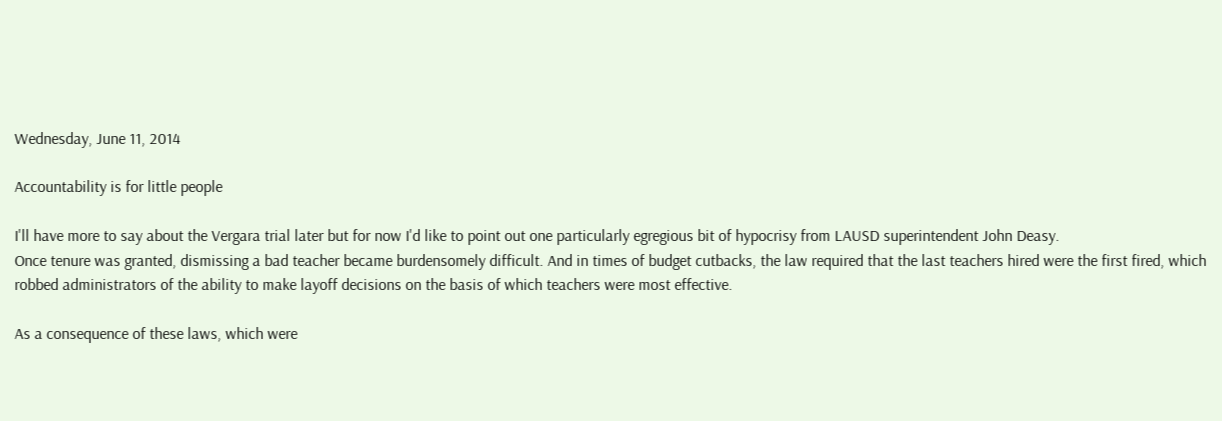Wednesday, June 11, 2014

Accountability is for little people

I'll have more to say about the Vergara trial later but for now I'd like to point out one particularly egregious bit of hypocrisy from LAUSD superintendent John Deasy.
Once tenure was granted, dismissing a bad teacher became burdensomely difficult. And in times of budget cutbacks, the law required that the last teachers hired were the first fired, which robbed administrators of the ability to make layoff decisions on the basis of which teachers were most effective.

As a consequence of these laws, which were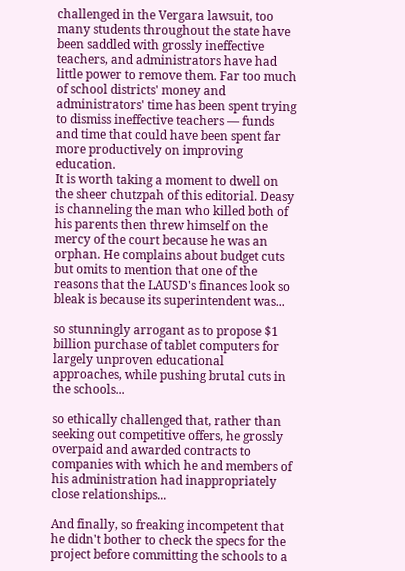challenged in the Vergara lawsuit, too many students throughout the state have been saddled with grossly ineffective teachers, and administrators have had little power to remove them. Far too much of school districts' money and administrators' time has been spent trying to dismiss ineffective teachers — funds and time that could have been spent far more productively on improving education.
It is worth taking a moment to dwell on the sheer chutzpah of this editorial. Deasy is channeling the man who killed both of his parents then threw himself on the mercy of the court because he was an orphan. He complains about budget cuts but omits to mention that one of the reasons that the LAUSD's finances look so bleak is because its superintendent was...

so stunningly arrogant as to propose $1 billion purchase of tablet computers for largely unproven educational approaches, while pushing brutal cuts in the schools...

so ethically challenged that, rather than seeking out competitive offers, he grossly overpaid and awarded contracts to companies with which he and members of his administration had inappropriately close relationships...

And finally, so freaking incompetent that he didn't bother to check the specs for the project before committing the schools to a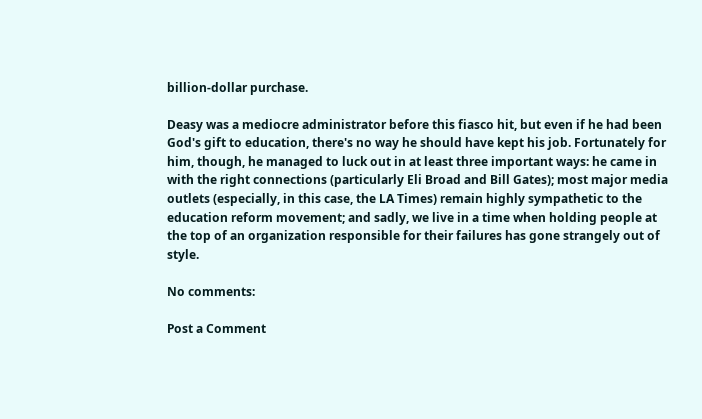billion-dollar purchase.

Deasy was a mediocre administrator before this fiasco hit, but even if he had been God's gift to education, there's no way he should have kept his job. Fortunately for him, though, he managed to luck out in at least three important ways: he came in with the right connections (particularly Eli Broad and Bill Gates); most major media outlets (especially, in this case, the LA Times) remain highly sympathetic to the education reform movement; and sadly, we live in a time when holding people at the top of an organization responsible for their failures has gone strangely out of style.

No comments:

Post a Comment